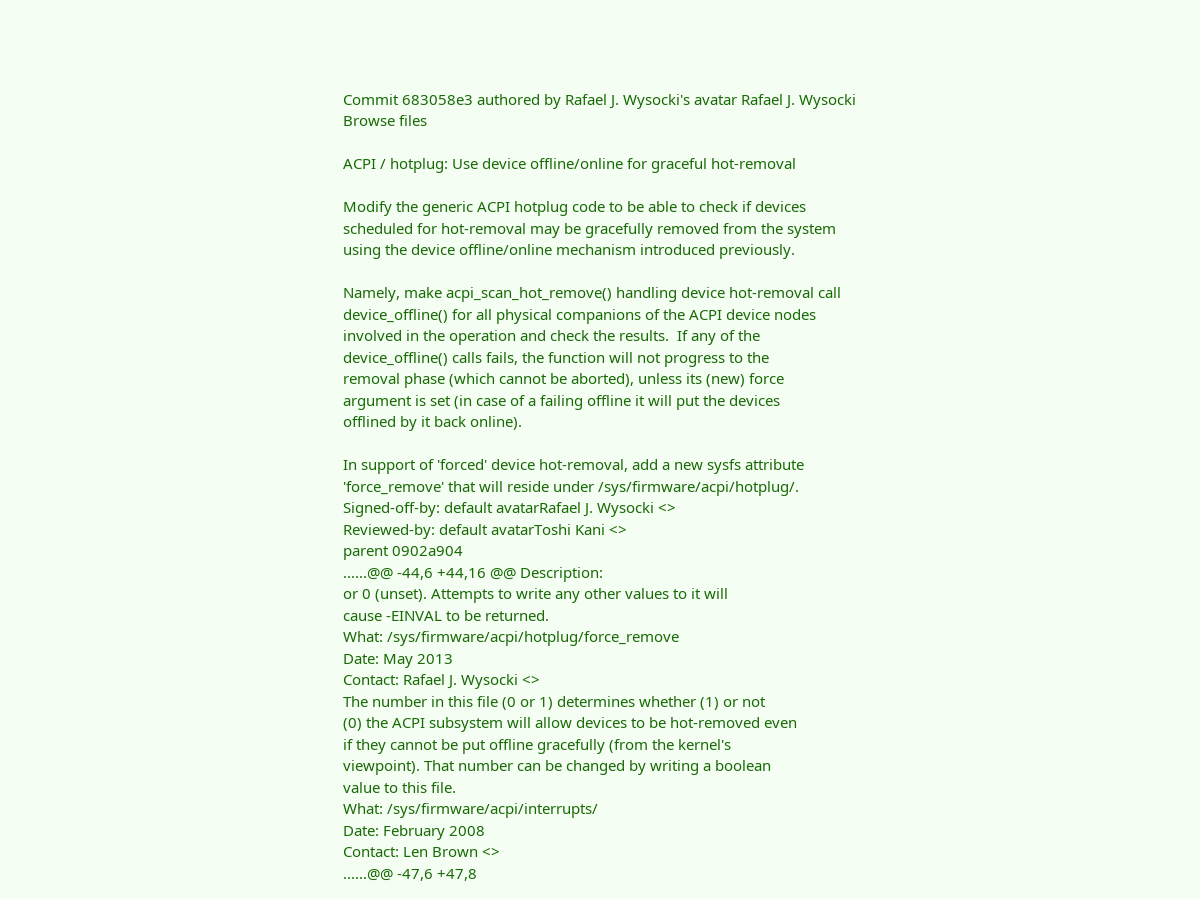Commit 683058e3 authored by Rafael J. Wysocki's avatar Rafael J. Wysocki
Browse files

ACPI / hotplug: Use device offline/online for graceful hot-removal

Modify the generic ACPI hotplug code to be able to check if devices
scheduled for hot-removal may be gracefully removed from the system
using the device offline/online mechanism introduced previously.

Namely, make acpi_scan_hot_remove() handling device hot-removal call
device_offline() for all physical companions of the ACPI device nodes
involved in the operation and check the results.  If any of the
device_offline() calls fails, the function will not progress to the
removal phase (which cannot be aborted), unless its (new) force
argument is set (in case of a failing offline it will put the devices
offlined by it back online).

In support of 'forced' device hot-removal, add a new sysfs attribute
'force_remove' that will reside under /sys/firmware/acpi/hotplug/.
Signed-off-by: default avatarRafael J. Wysocki <>
Reviewed-by: default avatarToshi Kani <>
parent 0902a904
......@@ -44,6 +44,16 @@ Description:
or 0 (unset). Attempts to write any other values to it will
cause -EINVAL to be returned.
What: /sys/firmware/acpi/hotplug/force_remove
Date: May 2013
Contact: Rafael J. Wysocki <>
The number in this file (0 or 1) determines whether (1) or not
(0) the ACPI subsystem will allow devices to be hot-removed even
if they cannot be put offline gracefully (from the kernel's
viewpoint). That number can be changed by writing a boolean
value to this file.
What: /sys/firmware/acpi/interrupts/
Date: February 2008
Contact: Len Brown <>
......@@ -47,6 +47,8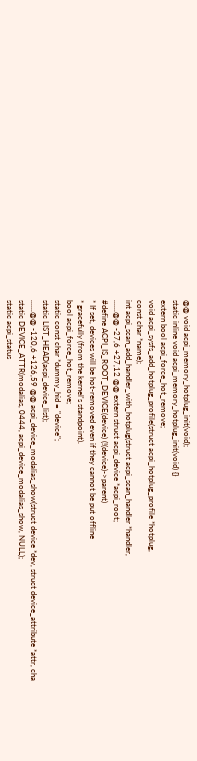@@ void acpi_memory_hotplug_init(void);
static inline void acpi_memory_hotplug_init(void) {}
extern bool acpi_force_hot_remove;
void acpi_sysfs_add_hotplug_profile(struct acpi_hotplug_profile *hotplug,
const char *name);
int acpi_scan_add_handler_with_hotplug(struct acpi_scan_handler *handler,
......@@ -27,6 +27,12 @@ extern struct acpi_device *acpi_root;
#define ACPI_IS_ROOT_DEVICE(device) (!(device)->parent)
* If set, devices will be hot-removed even if they cannot be put offline
* gracefully (from the kernel's standpoint).
bool acpi_force_hot_remove;
static const char *dummy_hid = "device";
static LIST_HEAD(acpi_device_list);
......@@ -120,6 +126,59 @@ acpi_device_modalias_show(struct device *dev, struct device_attribute *attr, cha
static DEVICE_ATTR(modalias, 0444, acpi_device_modalias_show, NULL);
static acpi_status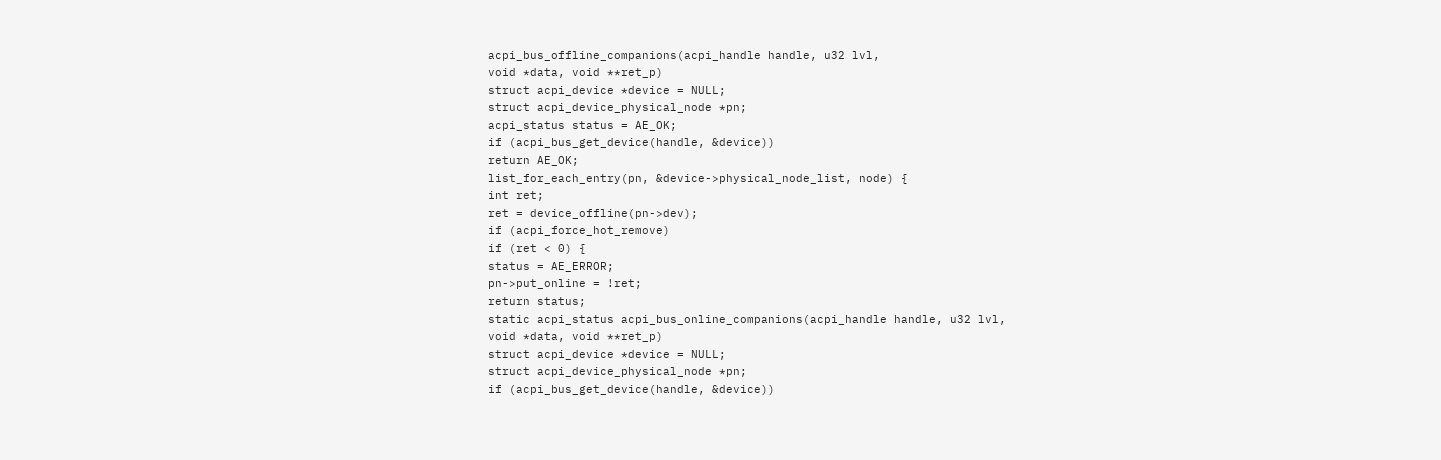acpi_bus_offline_companions(acpi_handle handle, u32 lvl,
void *data, void **ret_p)
struct acpi_device *device = NULL;
struct acpi_device_physical_node *pn;
acpi_status status = AE_OK;
if (acpi_bus_get_device(handle, &device))
return AE_OK;
list_for_each_entry(pn, &device->physical_node_list, node) {
int ret;
ret = device_offline(pn->dev);
if (acpi_force_hot_remove)
if (ret < 0) {
status = AE_ERROR;
pn->put_online = !ret;
return status;
static acpi_status acpi_bus_online_companions(acpi_handle handle, u32 lvl,
void *data, void **ret_p)
struct acpi_device *device = NULL;
struct acpi_device_physical_node *pn;
if (acpi_bus_get_device(handle, &device))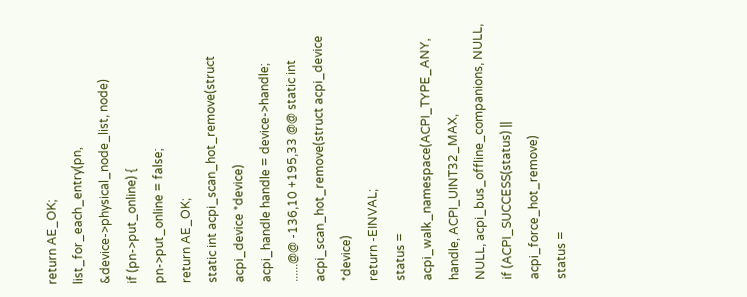return AE_OK;
list_for_each_entry(pn, &device->physical_node_list, node)
if (pn->put_online) {
pn->put_online = false;
return AE_OK;
static int acpi_scan_hot_remove(struct acpi_device *device)
acpi_handle handle = device->handle;
......@@ -136,10 +195,33 @@ static int acpi_scan_hot_remove(struct acpi_device *device)
return -EINVAL;
status = acpi_walk_namespace(ACPI_TYPE_ANY, handle, ACPI_UINT32_MAX,
NULL, acpi_bus_offline_companions, NULL,
if (ACPI_SUCCESS(status) || acpi_force_hot_remove)
status =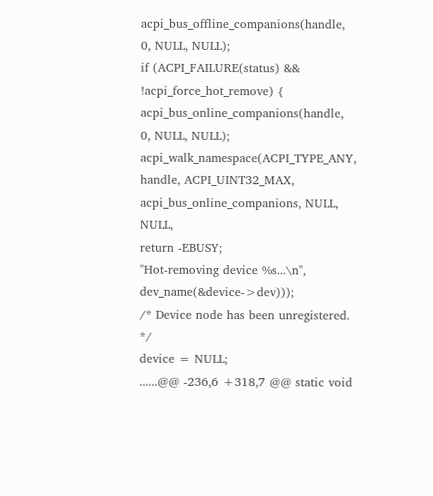acpi_bus_offline_companions(handle, 0, NULL, NULL);
if (ACPI_FAILURE(status) && !acpi_force_hot_remove) {
acpi_bus_online_companions(handle, 0, NULL, NULL);
acpi_walk_namespace(ACPI_TYPE_ANY, handle, ACPI_UINT32_MAX,
acpi_bus_online_companions, NULL, NULL,
return -EBUSY;
"Hot-removing device %s...\n", dev_name(&device->dev)));
/* Device node has been unregistered. */
device = NULL;
......@@ -236,6 +318,7 @@ static void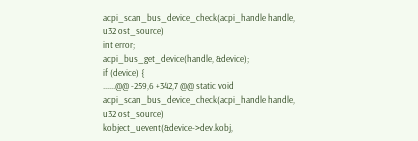acpi_scan_bus_device_check(acpi_handle handle, u32 ost_source)
int error;
acpi_bus_get_device(handle, &device);
if (device) {
......@@ -259,6 +342,7 @@ static void acpi_scan_bus_device_check(acpi_handle handle, u32 ost_source)
kobject_uevent(&device->dev.kobj,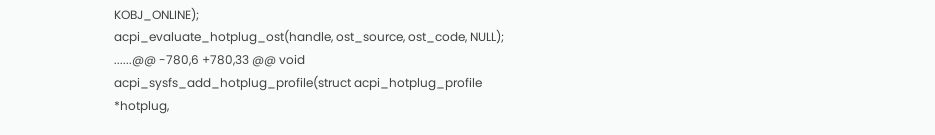KOBJ_ONLINE);
acpi_evaluate_hotplug_ost(handle, ost_source, ost_code, NULL);
......@@ -780,6 +780,33 @@ void acpi_sysfs_add_hotplug_profile(struct acpi_hotplug_profile *hotplug,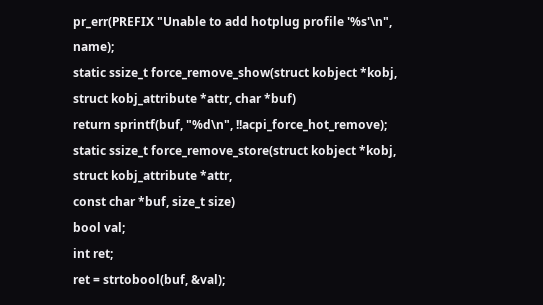pr_err(PREFIX "Unable to add hotplug profile '%s'\n", name);
static ssize_t force_remove_show(struct kobject *kobj,
struct kobj_attribute *attr, char *buf)
return sprintf(buf, "%d\n", !!acpi_force_hot_remove);
static ssize_t force_remove_store(struct kobject *kobj,
struct kobj_attribute *attr,
const char *buf, size_t size)
bool val;
int ret;
ret = strtobool(buf, &val);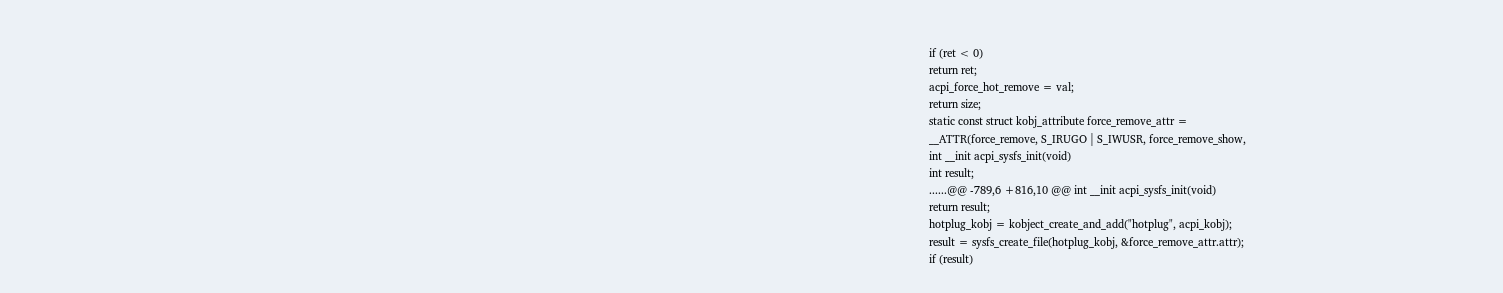if (ret < 0)
return ret;
acpi_force_hot_remove = val;
return size;
static const struct kobj_attribute force_remove_attr =
__ATTR(force_remove, S_IRUGO | S_IWUSR, force_remove_show,
int __init acpi_sysfs_init(void)
int result;
......@@ -789,6 +816,10 @@ int __init acpi_sysfs_init(void)
return result;
hotplug_kobj = kobject_create_and_add("hotplug", acpi_kobj);
result = sysfs_create_file(hotplug_kobj, &force_remove_attr.attr);
if (result)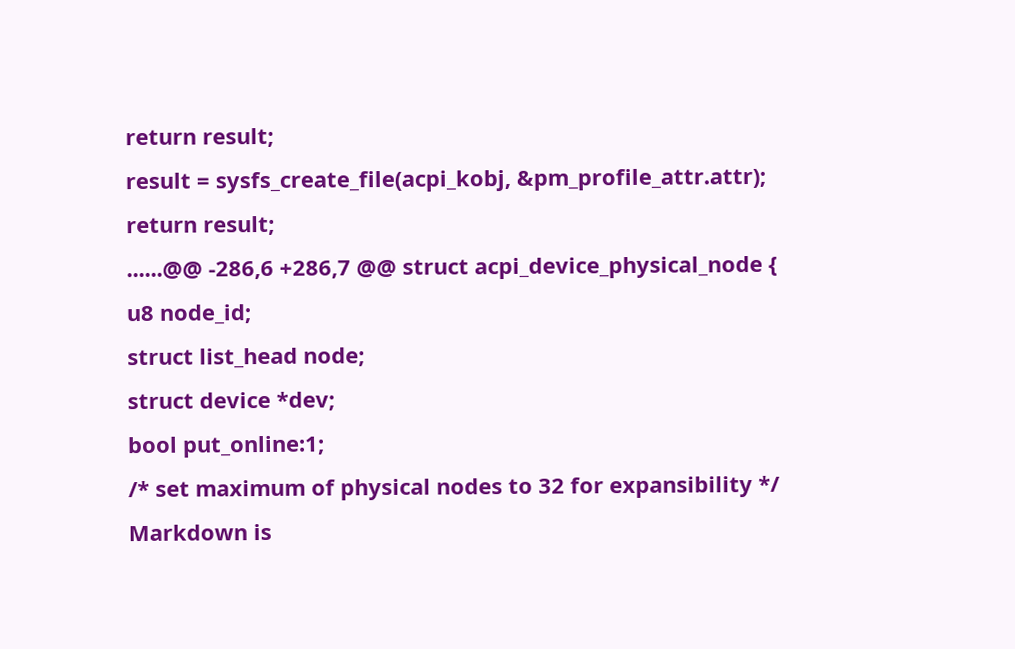return result;
result = sysfs_create_file(acpi_kobj, &pm_profile_attr.attr);
return result;
......@@ -286,6 +286,7 @@ struct acpi_device_physical_node {
u8 node_id;
struct list_head node;
struct device *dev;
bool put_online:1;
/* set maximum of physical nodes to 32 for expansibility */
Markdown is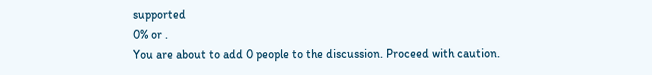supported
0% or .
You are about to add 0 people to the discussion. Proceed with caution.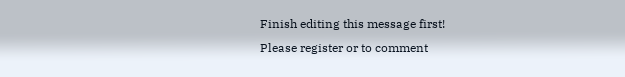Finish editing this message first!
Please register or to comment